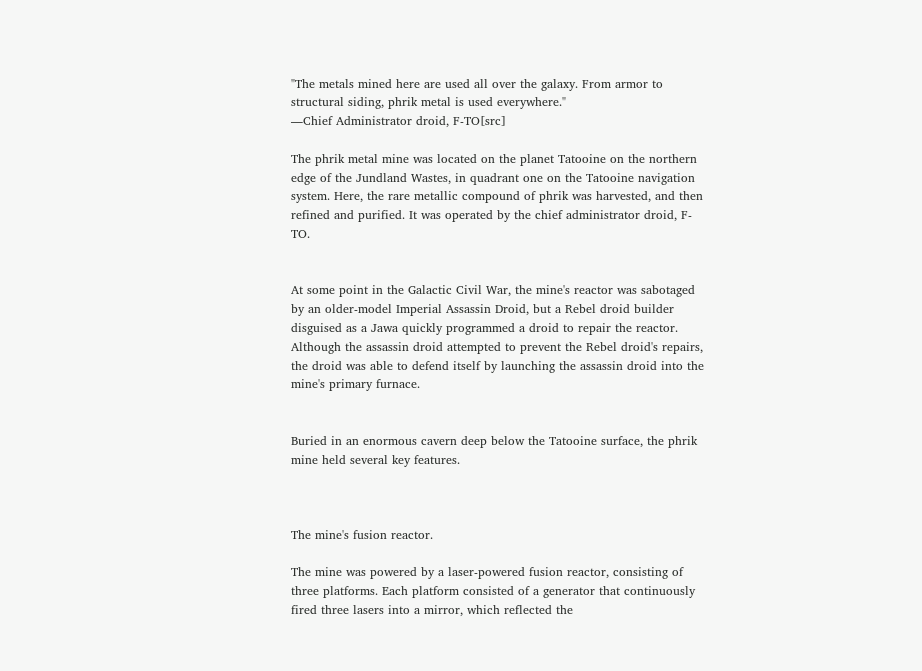"The metals mined here are used all over the galaxy. From armor to structural siding, phrik metal is used everywhere."
―Chief Administrator droid, F-TO[src]

The phrik metal mine was located on the planet Tatooine on the northern edge of the Jundland Wastes, in quadrant one on the Tatooine navigation system. Here, the rare metallic compound of phrik was harvested, and then refined and purified. It was operated by the chief administrator droid, F-TO.


At some point in the Galactic Civil War, the mine's reactor was sabotaged by an older-model Imperial Assassin Droid, but a Rebel droid builder disguised as a Jawa quickly programmed a droid to repair the reactor. Although the assassin droid attempted to prevent the Rebel droid's repairs, the droid was able to defend itself by launching the assassin droid into the mine's primary furnace.


Buried in an enormous cavern deep below the Tatooine surface, the phrik mine held several key features.



The mine's fusion reactor.

The mine was powered by a laser-powered fusion reactor, consisting of three platforms. Each platform consisted of a generator that continuously fired three lasers into a mirror, which reflected the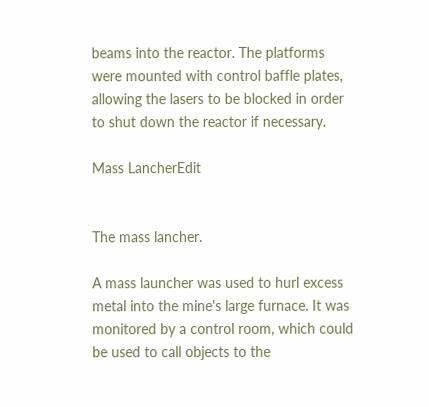beams into the reactor. The platforms were mounted with control baffle plates, allowing the lasers to be blocked in order to shut down the reactor if necessary.

Mass LancherEdit


The mass lancher.

A mass launcher was used to hurl excess metal into the mine's large furnace. It was monitored by a control room, which could be used to call objects to the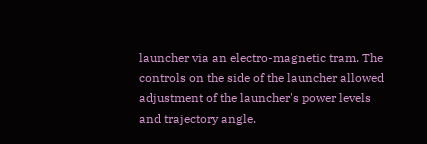launcher via an electro-magnetic tram. The controls on the side of the launcher allowed adjustment of the launcher's power levels and trajectory angle.